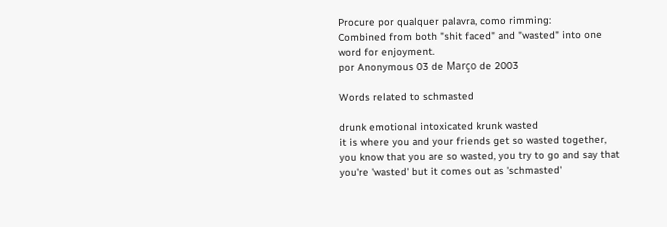Procure por qualquer palavra, como rimming:
Combined from both "shit faced" and "wasted" into one word for enjoyment.
por Anonymous 03 de Março de 2003

Words related to schmasted

drunk emotional intoxicated krunk wasted
it is where you and your friends get so wasted together,
you know that you are so wasted, you try to go and say that you're 'wasted' but it comes out as 'schmasted'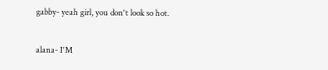gabby- yeah girl, you don't look so hot.

alana- I'M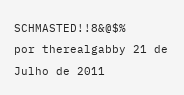SCHMASTED!!8&@$%
por therealgabby 21 de Julho de 2011